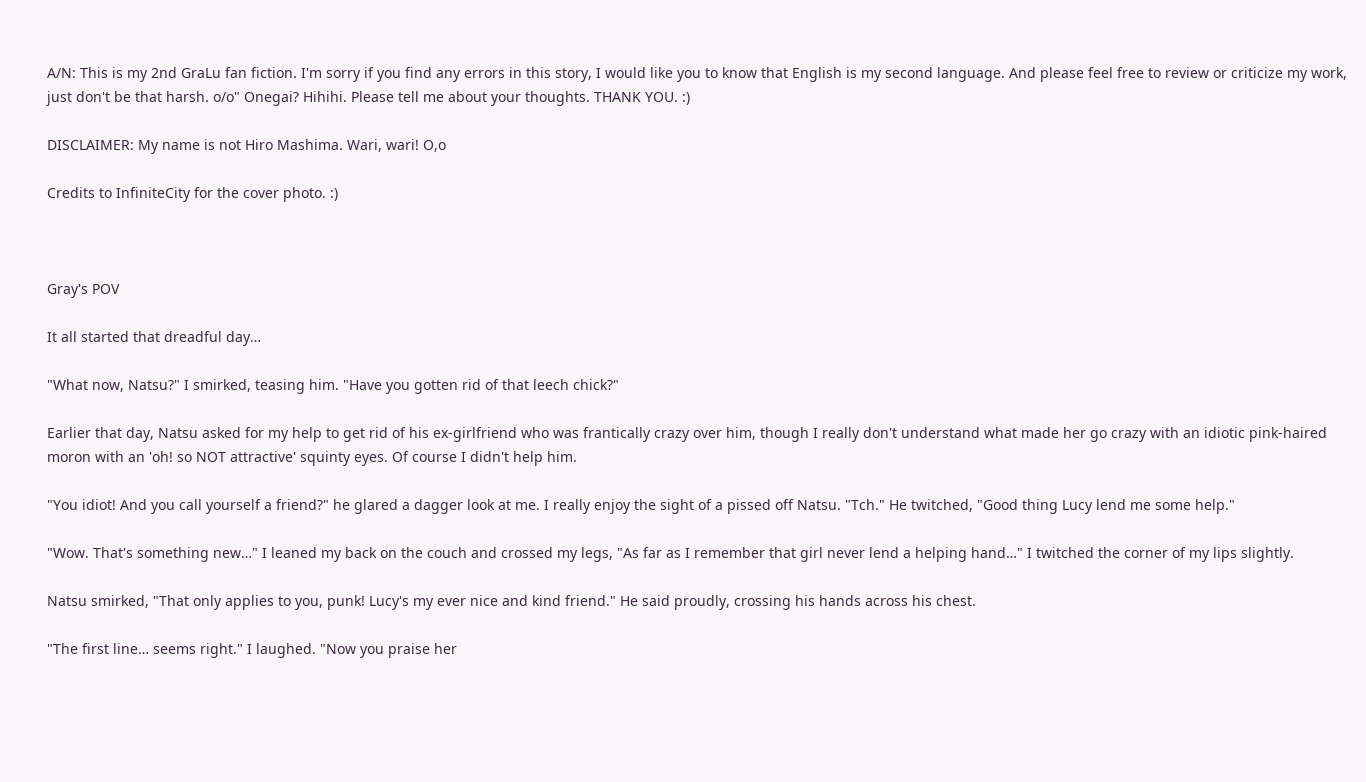A/N: This is my 2nd GraLu fan fiction. I'm sorry if you find any errors in this story, I would like you to know that English is my second language. And please feel free to review or criticize my work, just don't be that harsh. o/o" Onegai? Hihihi. Please tell me about your thoughts. THANK YOU. :)

DISCLAIMER: My name is not Hiro Mashima. Wari, wari! O,o

Credits to InfiniteCity for the cover photo. :)



Gray's POV

It all started that dreadful day…

"What now, Natsu?" I smirked, teasing him. "Have you gotten rid of that leech chick?"

Earlier that day, Natsu asked for my help to get rid of his ex-girlfriend who was frantically crazy over him, though I really don't understand what made her go crazy with an idiotic pink-haired moron with an 'oh! so NOT attractive' squinty eyes. Of course I didn't help him.

"You idiot! And you call yourself a friend?" he glared a dagger look at me. I really enjoy the sight of a pissed off Natsu. "Tch." He twitched, "Good thing Lucy lend me some help."

"Wow. That's something new…" I leaned my back on the couch and crossed my legs, "As far as I remember that girl never lend a helping hand…" I twitched the corner of my lips slightly.

Natsu smirked, "That only applies to you, punk! Lucy's my ever nice and kind friend." He said proudly, crossing his hands across his chest.

"The first line… seems right." I laughed. "Now you praise her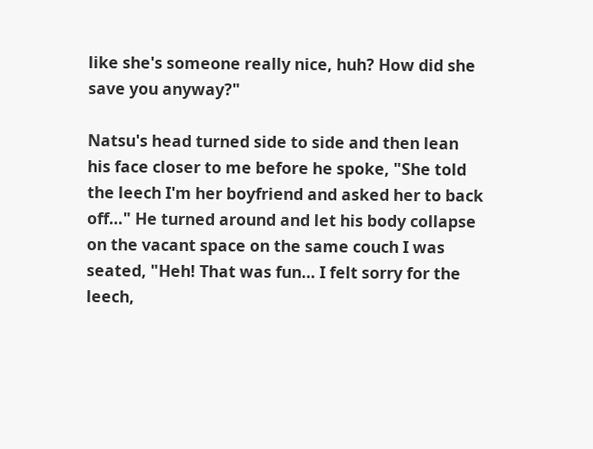like she's someone really nice, huh? How did she save you anyway?"

Natsu's head turned side to side and then lean his face closer to me before he spoke, "She told the leech I'm her boyfriend and asked her to back off…" He turned around and let his body collapse on the vacant space on the same couch I was seated, "Heh! That was fun… I felt sorry for the leech,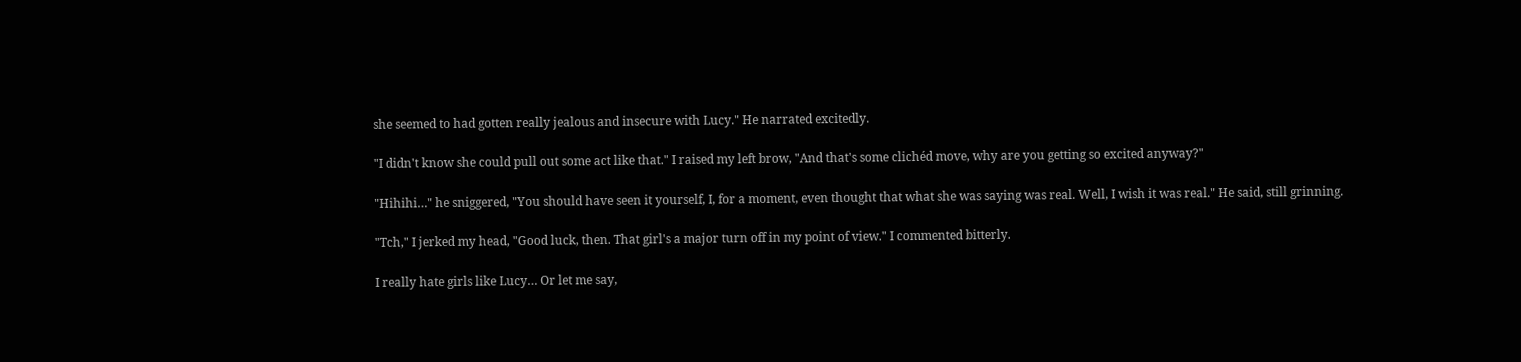she seemed to had gotten really jealous and insecure with Lucy." He narrated excitedly.

"I didn't know she could pull out some act like that." I raised my left brow, "And that's some clichéd move, why are you getting so excited anyway?"

"Hihihi…" he sniggered, "You should have seen it yourself, I, for a moment, even thought that what she was saying was real. Well, I wish it was real." He said, still grinning.

"Tch," I jerked my head, "Good luck, then. That girl's a major turn off in my point of view." I commented bitterly.

I really hate girls like Lucy… Or let me say,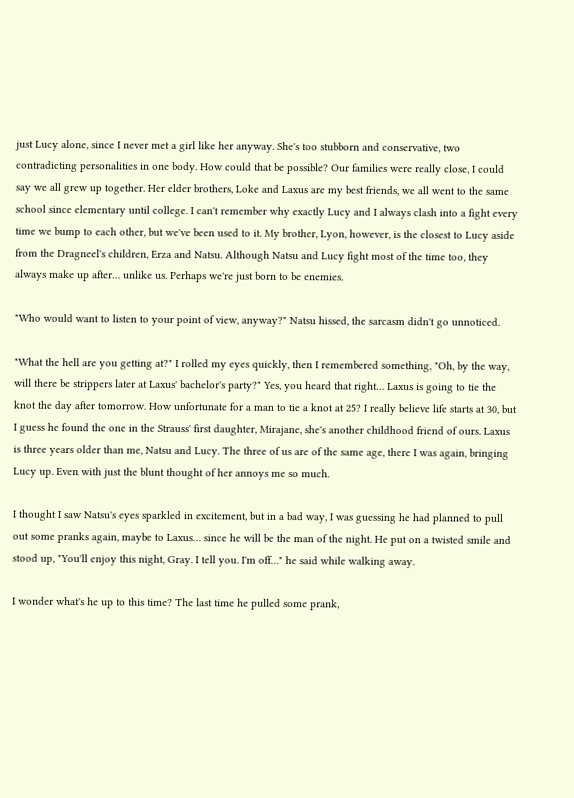just Lucy alone, since I never met a girl like her anyway. She's too stubborn and conservative, two contradicting personalities in one body. How could that be possible? Our families were really close, I could say we all grew up together. Her elder brothers, Loke and Laxus are my best friends, we all went to the same school since elementary until college. I can't remember why exactly Lucy and I always clash into a fight every time we bump to each other, but we've been used to it. My brother, Lyon, however, is the closest to Lucy aside from the Dragneel's children, Erza and Natsu. Although Natsu and Lucy fight most of the time too, they always make up after… unlike us. Perhaps we're just born to be enemies.

"Who would want to listen to your point of view, anyway?" Natsu hissed, the sarcasm didn't go unnoticed.

"What the hell are you getting at?" I rolled my eyes quickly, then I remembered something, "Oh, by the way, will there be strippers later at Laxus' bachelor's party?" Yes, you heard that right… Laxus is going to tie the knot the day after tomorrow. How unfortunate for a man to tie a knot at 25? I really believe life starts at 30, but I guess he found the one in the Strauss' first daughter, Mirajane, she's another childhood friend of ours. Laxus is three years older than me, Natsu and Lucy. The three of us are of the same age, there I was again, bringing Lucy up. Even with just the blunt thought of her annoys me so much.

I thought I saw Natsu's eyes sparkled in excitement, but in a bad way, I was guessing he had planned to pull out some pranks again, maybe to Laxus… since he will be the man of the night. He put on a twisted smile and stood up, "You'll enjoy this night, Gray. I tell you. I'm off…" he said while walking away.

I wonder what's he up to this time? The last time he pulled some prank,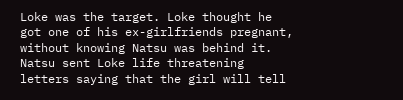Loke was the target. Loke thought he got one of his ex-girlfriends pregnant, without knowing Natsu was behind it. Natsu sent Loke life threatening letters saying that the girl will tell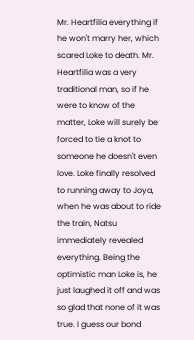Mr. Heartfilia everything if he won't marry her, which scared Loke to death. Mr. Heartfilia was a very traditional man, so if he were to know of the matter, Loke will surely be forced to tie a knot to someone he doesn't even love. Loke finally resolved to running away to Joya, when he was about to ride the train, Natsu immediately revealed everything. Being the optimistic man Loke is, he just laughed it off and was so glad that none of it was true. I guess our bond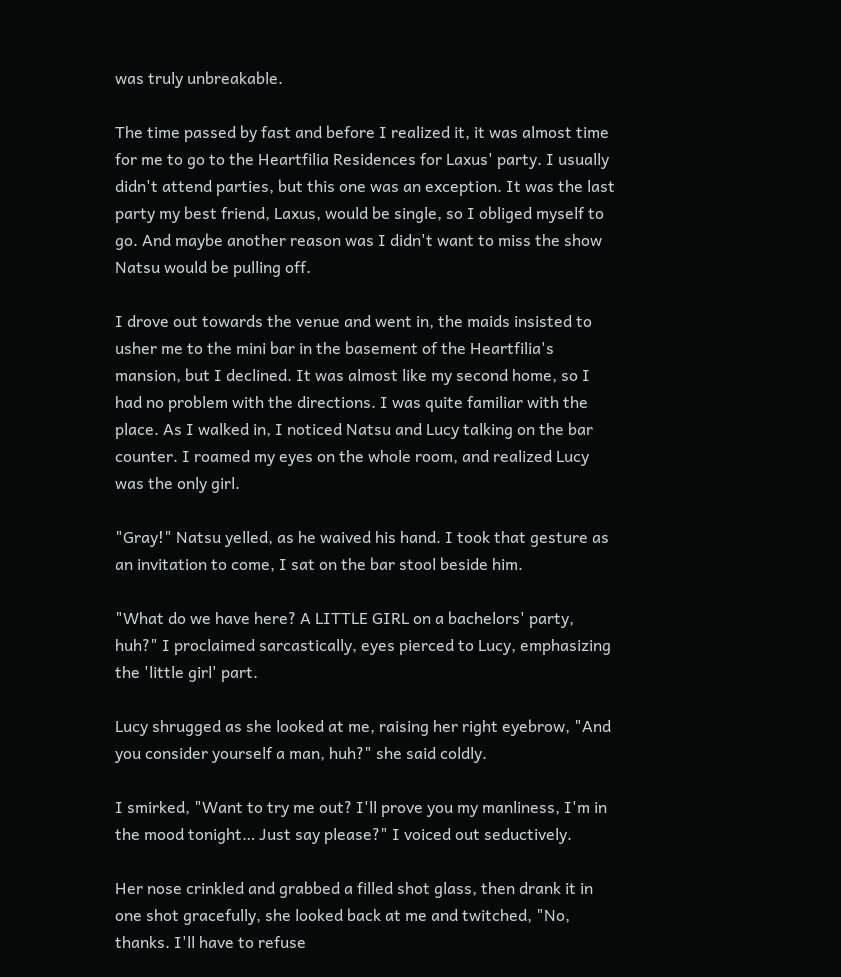was truly unbreakable.

The time passed by fast and before I realized it, it was almost time for me to go to the Heartfilia Residences for Laxus' party. I usually didn't attend parties, but this one was an exception. It was the last party my best friend, Laxus, would be single, so I obliged myself to go. And maybe another reason was I didn't want to miss the show Natsu would be pulling off.

I drove out towards the venue and went in, the maids insisted to usher me to the mini bar in the basement of the Heartfilia's mansion, but I declined. It was almost like my second home, so I had no problem with the directions. I was quite familiar with the place. As I walked in, I noticed Natsu and Lucy talking on the bar counter. I roamed my eyes on the whole room, and realized Lucy was the only girl.

"Gray!" Natsu yelled, as he waived his hand. I took that gesture as an invitation to come, I sat on the bar stool beside him.

"What do we have here? A LITTLE GIRL on a bachelors' party, huh?" I proclaimed sarcastically, eyes pierced to Lucy, emphasizing the 'little girl' part.

Lucy shrugged as she looked at me, raising her right eyebrow, "And you consider yourself a man, huh?" she said coldly.

I smirked, "Want to try me out? I'll prove you my manliness, I'm in the mood tonight… Just say please?" I voiced out seductively.

Her nose crinkled and grabbed a filled shot glass, then drank it in one shot gracefully, she looked back at me and twitched, "No, thanks. I'll have to refuse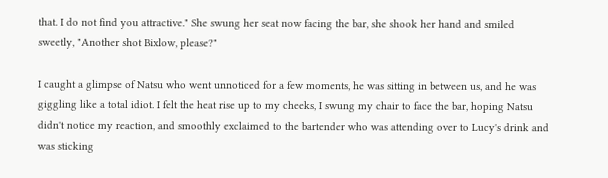that. I do not find you attractive." She swung her seat now facing the bar, she shook her hand and smiled sweetly, "Another shot Bixlow, please?"

I caught a glimpse of Natsu who went unnoticed for a few moments, he was sitting in between us, and he was giggling like a total idiot. I felt the heat rise up to my cheeks, I swung my chair to face the bar, hoping Natsu didn't notice my reaction, and smoothly exclaimed to the bartender who was attending over to Lucy's drink and was sticking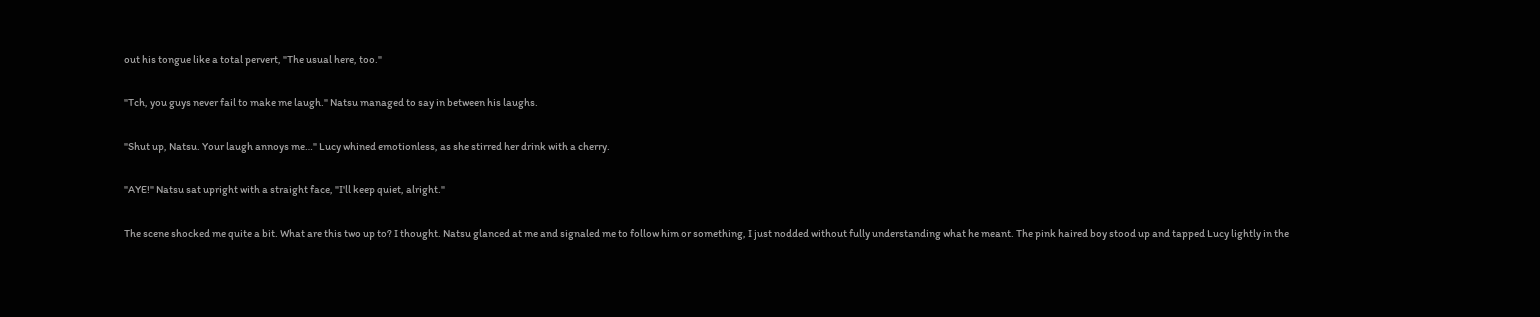out his tongue like a total pervert, "The usual here, too."

"Tch, you guys never fail to make me laugh." Natsu managed to say in between his laughs.

"Shut up, Natsu. Your laugh annoys me…" Lucy whined emotionless, as she stirred her drink with a cherry.

"AYE!" Natsu sat upright with a straight face, "I'll keep quiet, alright."

The scene shocked me quite a bit. What are this two up to? I thought. Natsu glanced at me and signaled me to follow him or something, I just nodded without fully understanding what he meant. The pink haired boy stood up and tapped Lucy lightly in the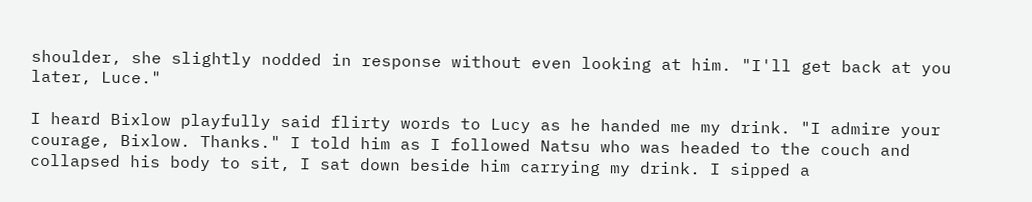shoulder, she slightly nodded in response without even looking at him. "I'll get back at you later, Luce."

I heard Bixlow playfully said flirty words to Lucy as he handed me my drink. "I admire your courage, Bixlow. Thanks." I told him as I followed Natsu who was headed to the couch and collapsed his body to sit, I sat down beside him carrying my drink. I sipped a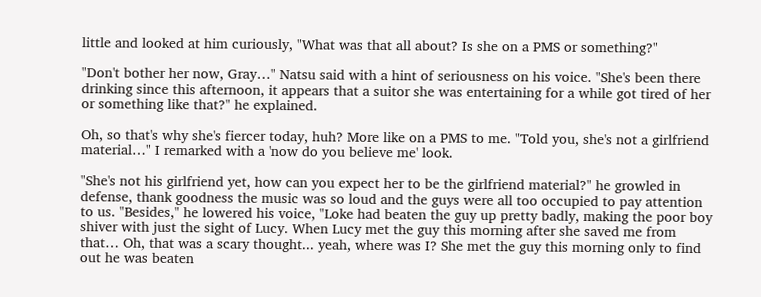little and looked at him curiously, "What was that all about? Is she on a PMS or something?"

"Don't bother her now, Gray…" Natsu said with a hint of seriousness on his voice. "She's been there drinking since this afternoon, it appears that a suitor she was entertaining for a while got tired of her or something like that?" he explained.

Oh, so that's why she's fiercer today, huh? More like on a PMS to me. "Told you, she's not a girlfriend material…" I remarked with a 'now do you believe me' look.

"She's not his girlfriend yet, how can you expect her to be the girlfriend material?" he growled in defense, thank goodness the music was so loud and the guys were all too occupied to pay attention to us. "Besides," he lowered his voice, "Loke had beaten the guy up pretty badly, making the poor boy shiver with just the sight of Lucy. When Lucy met the guy this morning after she saved me from that… Oh, that was a scary thought... yeah, where was I? She met the guy this morning only to find out he was beaten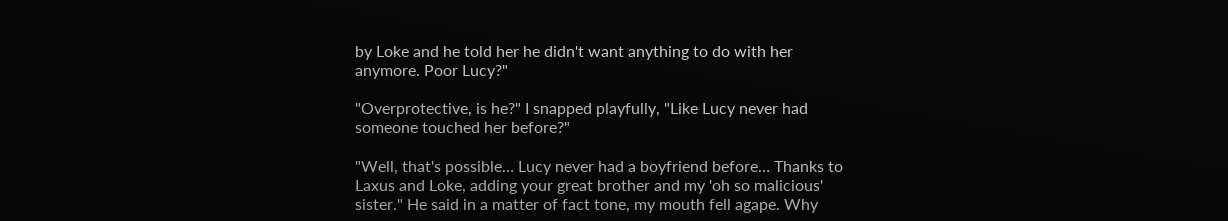by Loke and he told her he didn't want anything to do with her anymore. Poor Lucy?"

"Overprotective, is he?" I snapped playfully, "Like Lucy never had someone touched her before?"

"Well, that's possible… Lucy never had a boyfriend before… Thanks to Laxus and Loke, adding your great brother and my 'oh so malicious' sister." He said in a matter of fact tone, my mouth fell agape. Why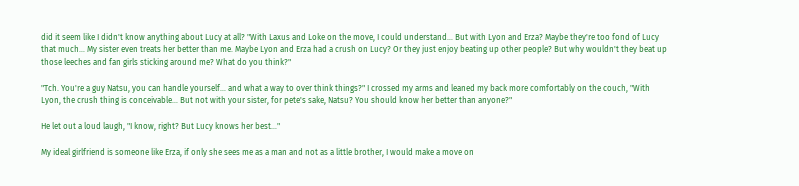did it seem like I didn't know anything about Lucy at all? "With Laxus and Loke on the move, I could understand… But with Lyon and Erza? Maybe they're too fond of Lucy that much… My sister even treats her better than me. Maybe Lyon and Erza had a crush on Lucy? Or they just enjoy beating up other people? But why wouldn't they beat up those leeches and fan girls sticking around me? What do you think?"

"Tch. You're a guy Natsu, you can handle yourself… and what a way to over think things?" I crossed my arms and leaned my back more comfortably on the couch, "With Lyon, the crush thing is conceivable… But not with your sister, for pete's sake, Natsu? You should know her better than anyone?"

He let out a loud laugh, "I know, right? But Lucy knows her best…"

My ideal girlfriend is someone like Erza, if only she sees me as a man and not as a little brother, I would make a move on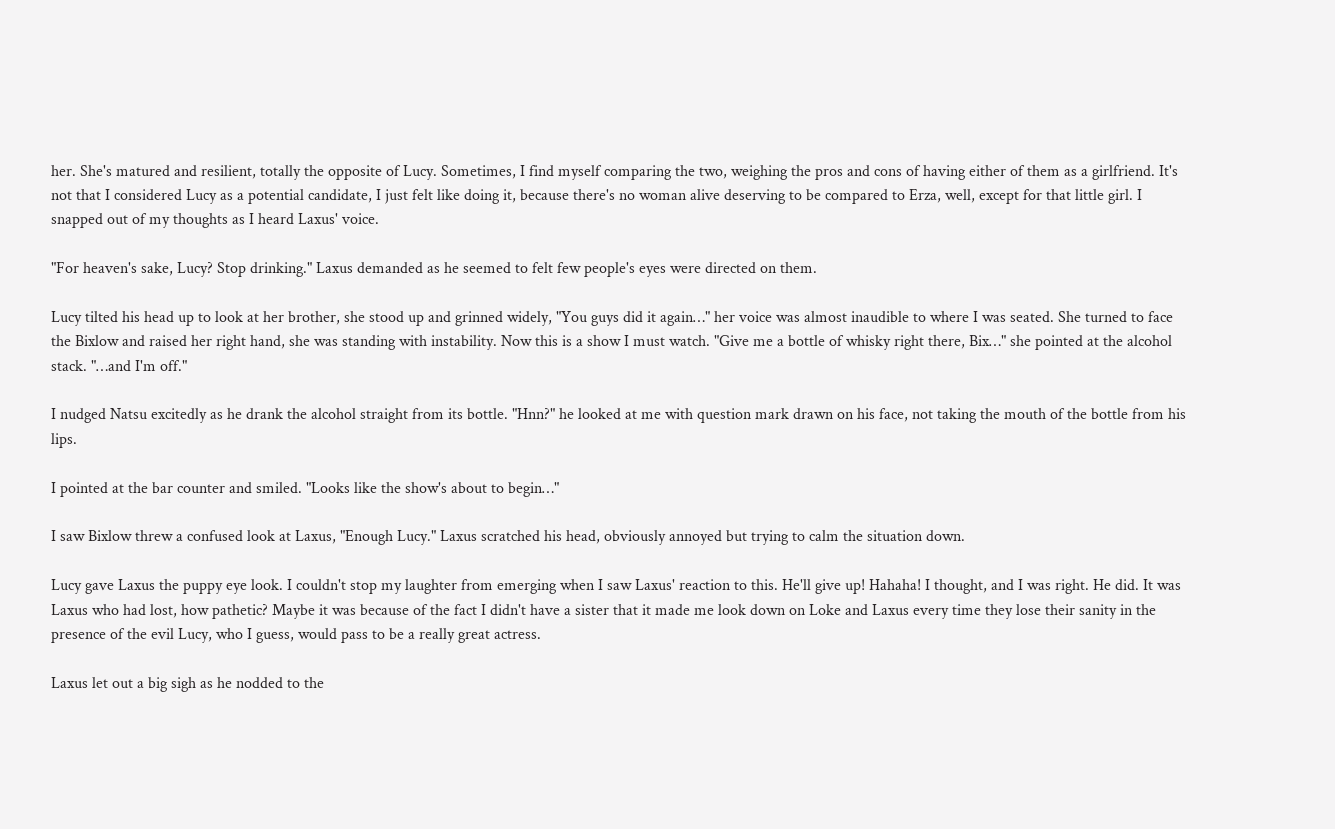her. She's matured and resilient, totally the opposite of Lucy. Sometimes, I find myself comparing the two, weighing the pros and cons of having either of them as a girlfriend. It's not that I considered Lucy as a potential candidate, I just felt like doing it, because there's no woman alive deserving to be compared to Erza, well, except for that little girl. I snapped out of my thoughts as I heard Laxus' voice.

"For heaven's sake, Lucy? Stop drinking." Laxus demanded as he seemed to felt few people's eyes were directed on them.

Lucy tilted his head up to look at her brother, she stood up and grinned widely, "You guys did it again…" her voice was almost inaudible to where I was seated. She turned to face the Bixlow and raised her right hand, she was standing with instability. Now this is a show I must watch. "Give me a bottle of whisky right there, Bix…" she pointed at the alcohol stack. "…and I'm off."

I nudged Natsu excitedly as he drank the alcohol straight from its bottle. "Hnn?" he looked at me with question mark drawn on his face, not taking the mouth of the bottle from his lips.

I pointed at the bar counter and smiled. "Looks like the show's about to begin…"

I saw Bixlow threw a confused look at Laxus, "Enough Lucy." Laxus scratched his head, obviously annoyed but trying to calm the situation down.

Lucy gave Laxus the puppy eye look. I couldn't stop my laughter from emerging when I saw Laxus' reaction to this. He'll give up! Hahaha! I thought, and I was right. He did. It was Laxus who had lost, how pathetic? Maybe it was because of the fact I didn't have a sister that it made me look down on Loke and Laxus every time they lose their sanity in the presence of the evil Lucy, who I guess, would pass to be a really great actress.

Laxus let out a big sigh as he nodded to the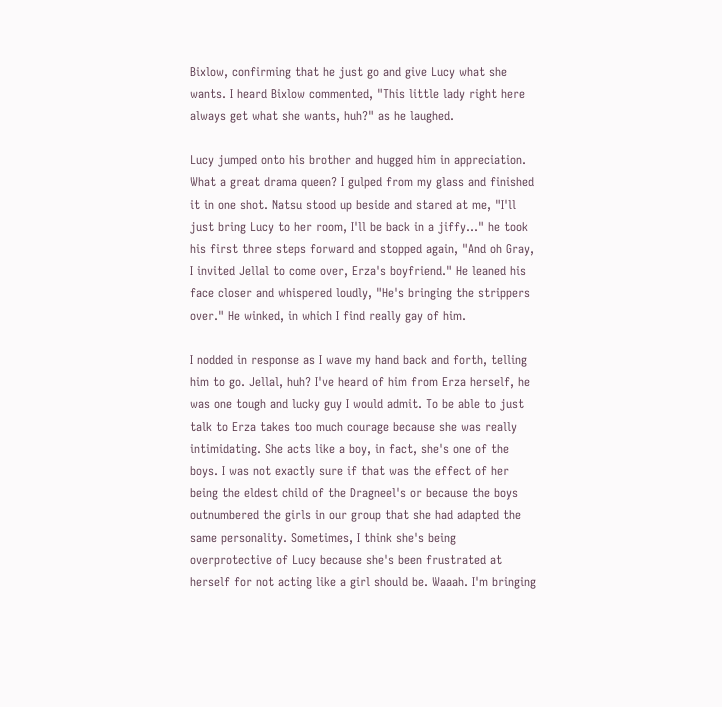Bixlow, confirming that he just go and give Lucy what she wants. I heard Bixlow commented, "This little lady right here always get what she wants, huh?" as he laughed.

Lucy jumped onto his brother and hugged him in appreciation. What a great drama queen? I gulped from my glass and finished it in one shot. Natsu stood up beside and stared at me, "I'll just bring Lucy to her room, I'll be back in a jiffy…" he took his first three steps forward and stopped again, "And oh Gray, I invited Jellal to come over, Erza's boyfriend." He leaned his face closer and whispered loudly, "He's bringing the strippers over." He winked, in which I find really gay of him.

I nodded in response as I wave my hand back and forth, telling him to go. Jellal, huh? I've heard of him from Erza herself, he was one tough and lucky guy I would admit. To be able to just talk to Erza takes too much courage because she was really intimidating. She acts like a boy, in fact, she's one of the boys. I was not exactly sure if that was the effect of her being the eldest child of the Dragneel's or because the boys outnumbered the girls in our group that she had adapted the same personality. Sometimes, I think she's being overprotective of Lucy because she's been frustrated at herself for not acting like a girl should be. Waaah. I'm bringing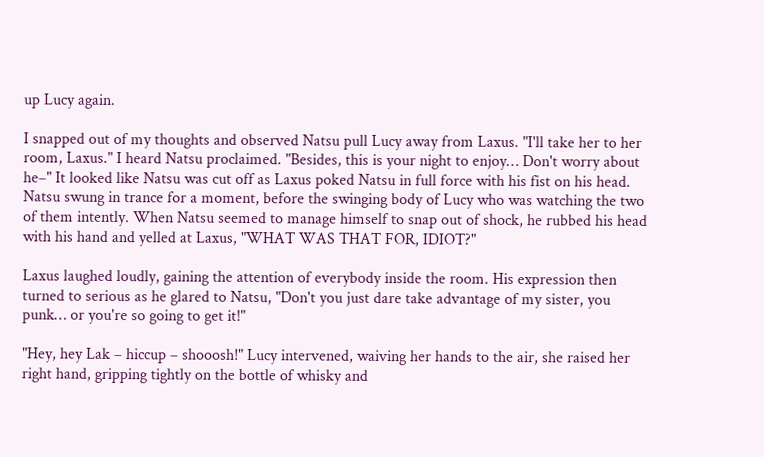up Lucy again.

I snapped out of my thoughts and observed Natsu pull Lucy away from Laxus. "I'll take her to her room, Laxus." I heard Natsu proclaimed. "Besides, this is your night to enjoy… Don't worry about he–" It looked like Natsu was cut off as Laxus poked Natsu in full force with his fist on his head. Natsu swung in trance for a moment, before the swinging body of Lucy who was watching the two of them intently. When Natsu seemed to manage himself to snap out of shock, he rubbed his head with his hand and yelled at Laxus, "WHAT WAS THAT FOR, IDIOT?"

Laxus laughed loudly, gaining the attention of everybody inside the room. His expression then turned to serious as he glared to Natsu, "Don't you just dare take advantage of my sister, you punk… or you're so going to get it!"

"Hey, hey Lak – hiccup – shooosh!" Lucy intervened, waiving her hands to the air, she raised her right hand, gripping tightly on the bottle of whisky and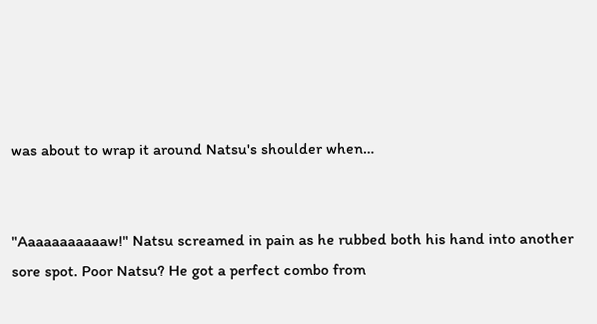was about to wrap it around Natsu's shoulder when…


"Aaaaaaaaaaaw!" Natsu screamed in pain as he rubbed both his hand into another sore spot. Poor Natsu? He got a perfect combo from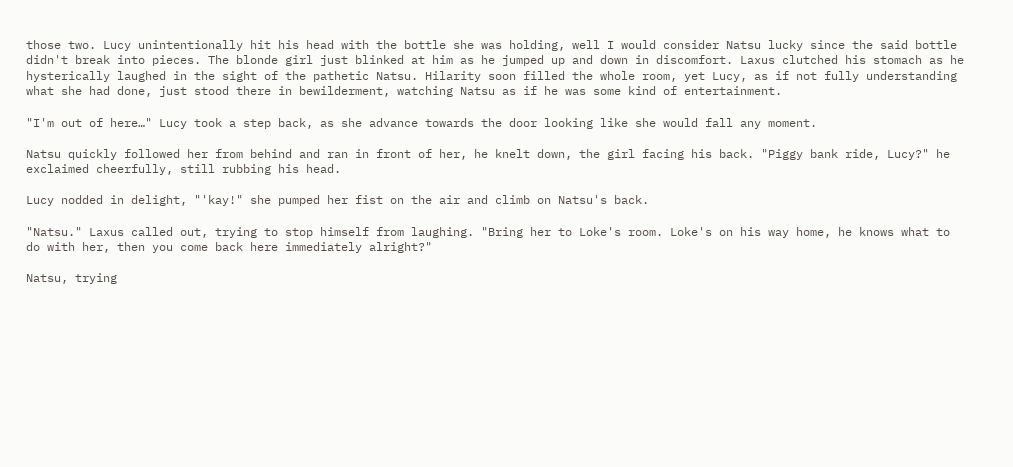those two. Lucy unintentionally hit his head with the bottle she was holding, well I would consider Natsu lucky since the said bottle didn't break into pieces. The blonde girl just blinked at him as he jumped up and down in discomfort. Laxus clutched his stomach as he hysterically laughed in the sight of the pathetic Natsu. Hilarity soon filled the whole room, yet Lucy, as if not fully understanding what she had done, just stood there in bewilderment, watching Natsu as if he was some kind of entertainment.

"I'm out of here…" Lucy took a step back, as she advance towards the door looking like she would fall any moment.

Natsu quickly followed her from behind and ran in front of her, he knelt down, the girl facing his back. "Piggy bank ride, Lucy?" he exclaimed cheerfully, still rubbing his head.

Lucy nodded in delight, "'kay!" she pumped her fist on the air and climb on Natsu's back.

"Natsu." Laxus called out, trying to stop himself from laughing. "Bring her to Loke's room. Loke's on his way home, he knows what to do with her, then you come back here immediately alright?"

Natsu, trying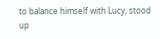to balance himself with Lucy, stood up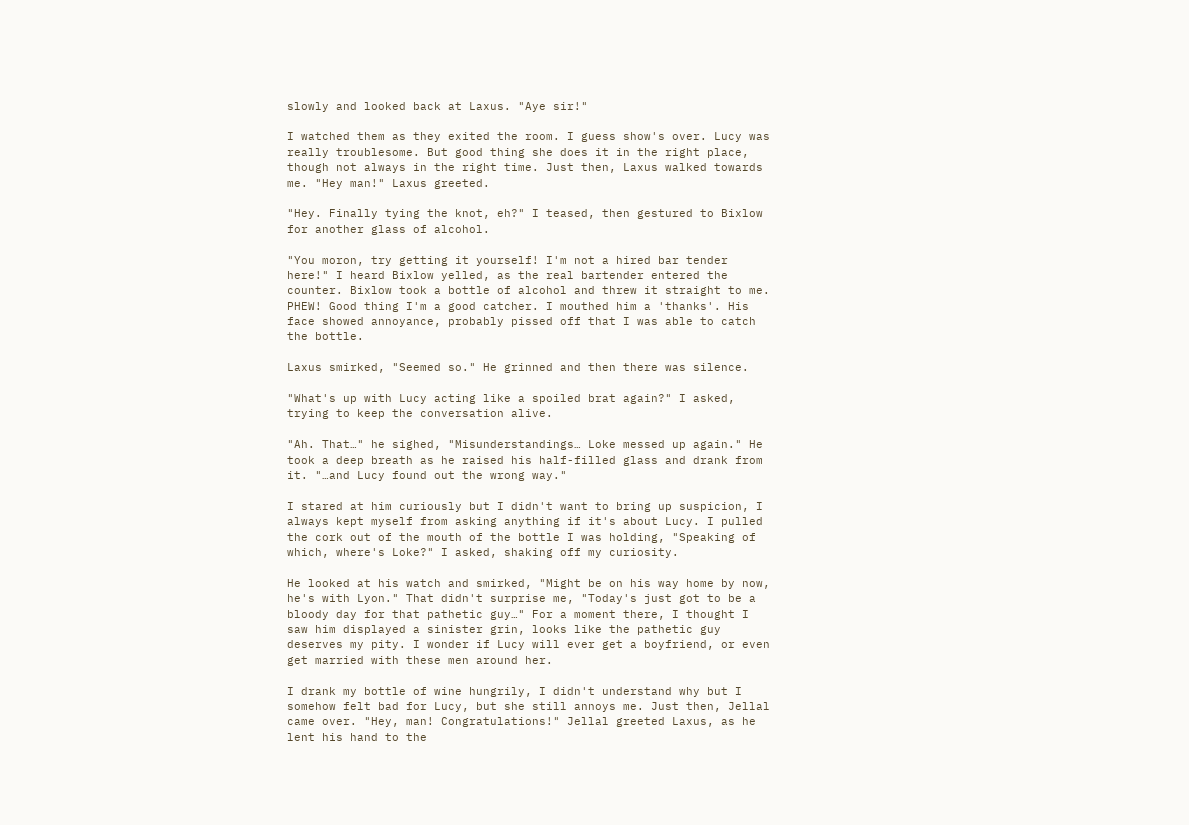slowly and looked back at Laxus. "Aye sir!"

I watched them as they exited the room. I guess show's over. Lucy was really troublesome. But good thing she does it in the right place, though not always in the right time. Just then, Laxus walked towards me. "Hey man!" Laxus greeted.

"Hey. Finally tying the knot, eh?" I teased, then gestured to Bixlow for another glass of alcohol.

"You moron, try getting it yourself! I'm not a hired bar tender here!" I heard Bixlow yelled, as the real bartender entered the counter. Bixlow took a bottle of alcohol and threw it straight to me. PHEW! Good thing I'm a good catcher. I mouthed him a 'thanks'. His face showed annoyance, probably pissed off that I was able to catch the bottle.

Laxus smirked, "Seemed so." He grinned and then there was silence.

"What's up with Lucy acting like a spoiled brat again?" I asked, trying to keep the conversation alive.

"Ah. That…" he sighed, "Misunderstandings… Loke messed up again." He took a deep breath as he raised his half-filled glass and drank from it. "…and Lucy found out the wrong way."

I stared at him curiously but I didn't want to bring up suspicion, I always kept myself from asking anything if it's about Lucy. I pulled the cork out of the mouth of the bottle I was holding, "Speaking of which, where's Loke?" I asked, shaking off my curiosity.

He looked at his watch and smirked, "Might be on his way home by now, he's with Lyon." That didn't surprise me, "Today's just got to be a bloody day for that pathetic guy…" For a moment there, I thought I saw him displayed a sinister grin, looks like the pathetic guy deserves my pity. I wonder if Lucy will ever get a boyfriend, or even get married with these men around her.

I drank my bottle of wine hungrily, I didn't understand why but I somehow felt bad for Lucy, but she still annoys me. Just then, Jellal came over. "Hey, man! Congratulations!" Jellal greeted Laxus, as he lent his hand to the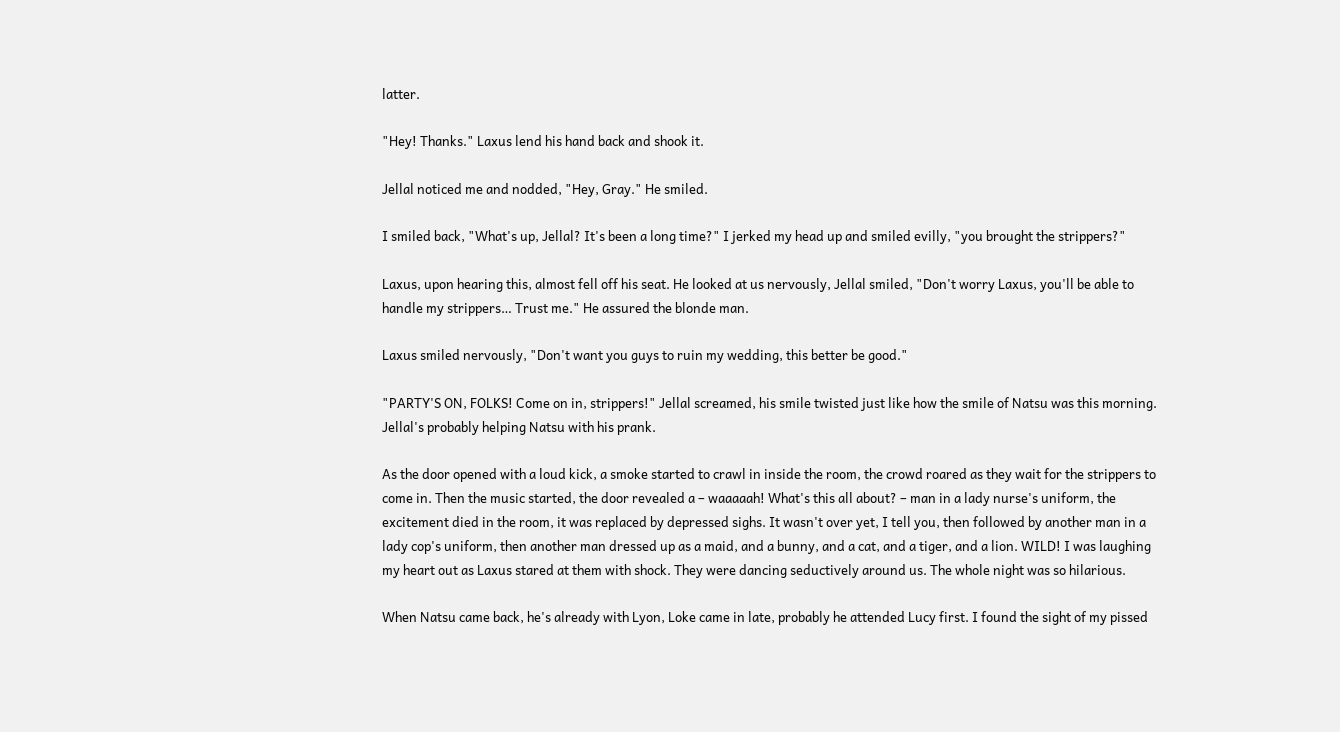latter.

"Hey! Thanks." Laxus lend his hand back and shook it.

Jellal noticed me and nodded, "Hey, Gray." He smiled.

I smiled back, "What's up, Jellal? It's been a long time?" I jerked my head up and smiled evilly, "you brought the strippers?"

Laxus, upon hearing this, almost fell off his seat. He looked at us nervously, Jellal smiled, "Don't worry Laxus, you'll be able to handle my strippers… Trust me." He assured the blonde man.

Laxus smiled nervously, "Don't want you guys to ruin my wedding, this better be good."

"PARTY'S ON, FOLKS! Come on in, strippers!" Jellal screamed, his smile twisted just like how the smile of Natsu was this morning. Jellal's probably helping Natsu with his prank.

As the door opened with a loud kick, a smoke started to crawl in inside the room, the crowd roared as they wait for the strippers to come in. Then the music started, the door revealed a – waaaaah! What's this all about? – man in a lady nurse's uniform, the excitement died in the room, it was replaced by depressed sighs. It wasn't over yet, I tell you, then followed by another man in a lady cop's uniform, then another man dressed up as a maid, and a bunny, and a cat, and a tiger, and a lion. WILD! I was laughing my heart out as Laxus stared at them with shock. They were dancing seductively around us. The whole night was so hilarious.

When Natsu came back, he's already with Lyon, Loke came in late, probably he attended Lucy first. I found the sight of my pissed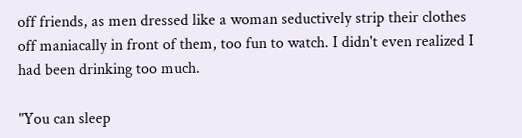off friends, as men dressed like a woman seductively strip their clothes off maniacally in front of them, too fun to watch. I didn't even realized I had been drinking too much.

"You can sleep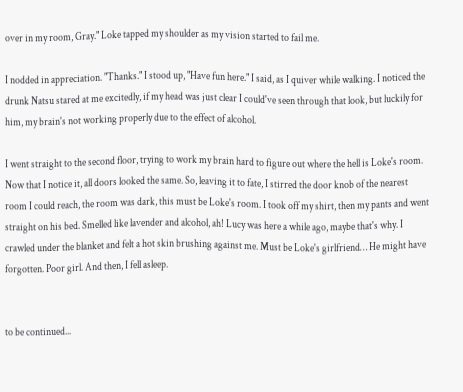over in my room, Gray." Loke tapped my shoulder as my vision started to fail me.

I nodded in appreciation. "Thanks." I stood up, "Have fun here." I said, as I quiver while walking. I noticed the drunk Natsu stared at me excitedly, if my head was just clear I could've seen through that look, but luckily for him, my brain's not working properly due to the effect of alcohol.

I went straight to the second floor, trying to work my brain hard to figure out where the hell is Loke's room. Now that I notice it, all doors looked the same. So, leaving it to fate, I stirred the door knob of the nearest room I could reach, the room was dark, this must be Loke's room. I took off my shirt, then my pants and went straight on his bed. Smelled like lavender and alcohol, ah! Lucy was here a while ago, maybe that's why. I crawled under the blanket and felt a hot skin brushing against me. Must be Loke's girlfriend… He might have forgotten. Poor girl. And then, I fell asleep.


to be continued...